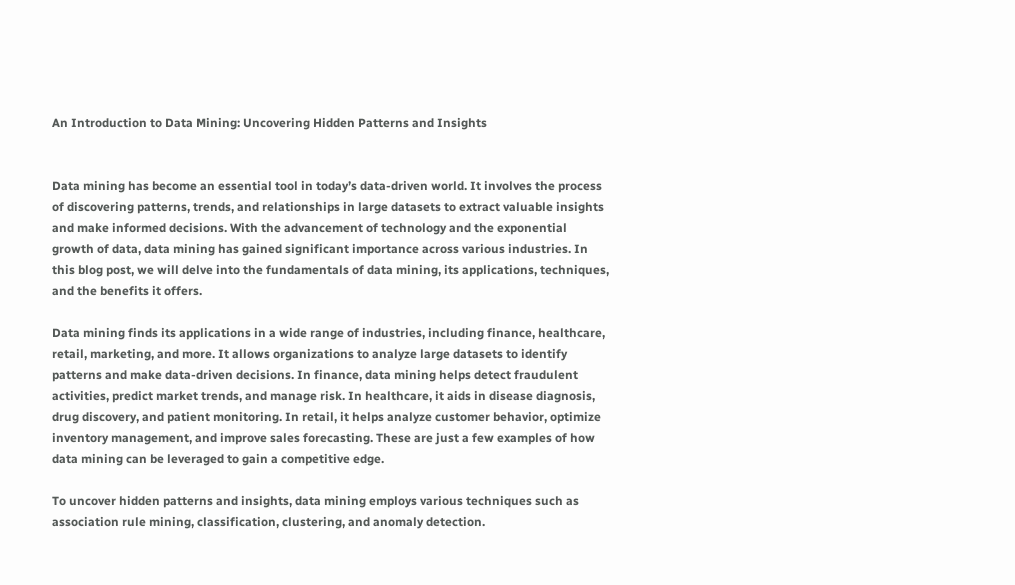An Introduction to Data Mining: Uncovering Hidden Patterns and Insights


Data mining has become an essential tool in today’s data-driven world. It involves the process of discovering patterns, trends, and relationships in large datasets to extract valuable insights and make informed decisions. With the advancement of technology and the exponential growth of data, data mining has gained significant importance across various industries. In this blog post, we will delve into the fundamentals of data mining, its applications, techniques, and the benefits it offers.

Data mining finds its applications in a wide range of industries, including finance, healthcare, retail, marketing, and more. It allows organizations to analyze large datasets to identify patterns and make data-driven decisions. In finance, data mining helps detect fraudulent activities, predict market trends, and manage risk. In healthcare, it aids in disease diagnosis, drug discovery, and patient monitoring. In retail, it helps analyze customer behavior, optimize inventory management, and improve sales forecasting. These are just a few examples of how data mining can be leveraged to gain a competitive edge.

To uncover hidden patterns and insights, data mining employs various techniques such as association rule mining, classification, clustering, and anomaly detection.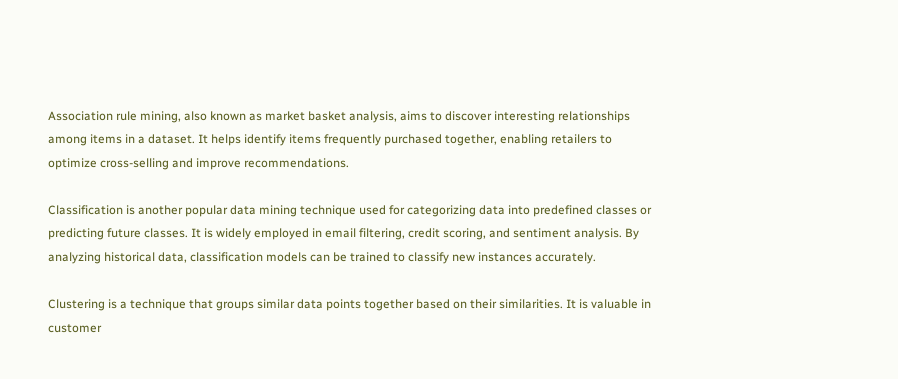Association rule mining, also known as market basket analysis, aims to discover interesting relationships among items in a dataset. It helps identify items frequently purchased together, enabling retailers to optimize cross-selling and improve recommendations.

Classification is another popular data mining technique used for categorizing data into predefined classes or predicting future classes. It is widely employed in email filtering, credit scoring, and sentiment analysis. By analyzing historical data, classification models can be trained to classify new instances accurately.

Clustering is a technique that groups similar data points together based on their similarities. It is valuable in customer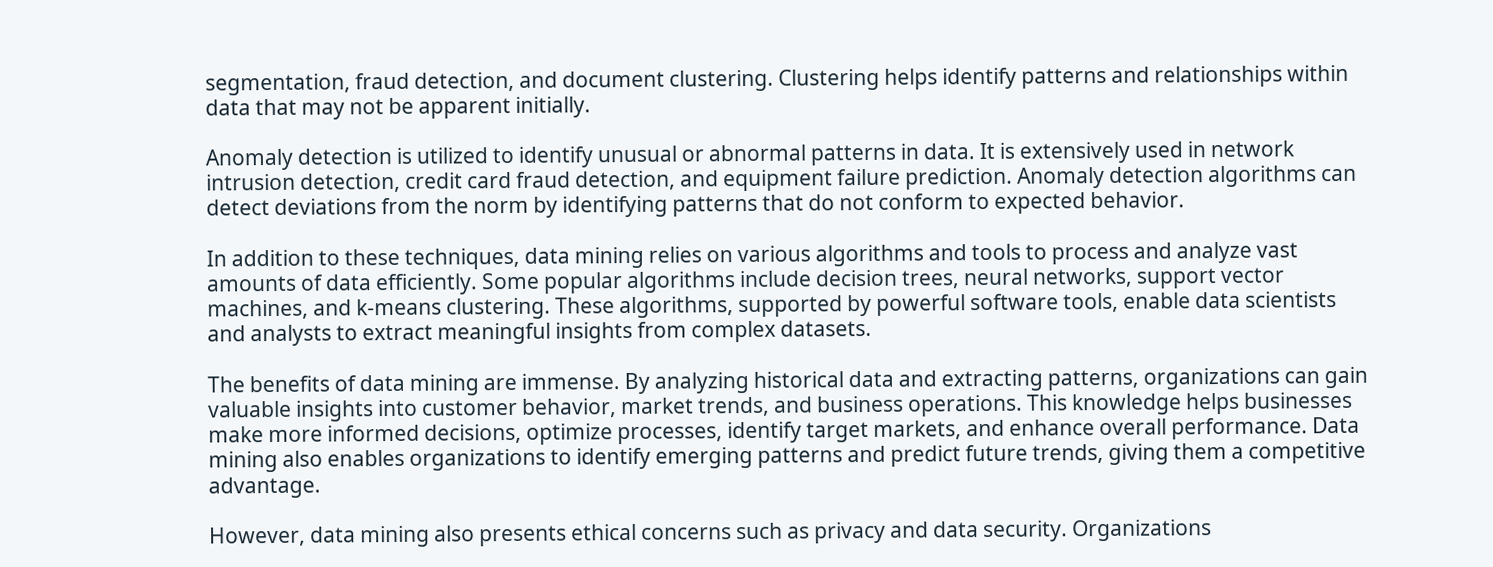segmentation, fraud detection, and document clustering. Clustering helps identify patterns and relationships within data that may not be apparent initially.

Anomaly detection is utilized to identify unusual or abnormal patterns in data. It is extensively used in network intrusion detection, credit card fraud detection, and equipment failure prediction. Anomaly detection algorithms can detect deviations from the norm by identifying patterns that do not conform to expected behavior.

In addition to these techniques, data mining relies on various algorithms and tools to process and analyze vast amounts of data efficiently. Some popular algorithms include decision trees, neural networks, support vector machines, and k-means clustering. These algorithms, supported by powerful software tools, enable data scientists and analysts to extract meaningful insights from complex datasets.

The benefits of data mining are immense. By analyzing historical data and extracting patterns, organizations can gain valuable insights into customer behavior, market trends, and business operations. This knowledge helps businesses make more informed decisions, optimize processes, identify target markets, and enhance overall performance. Data mining also enables organizations to identify emerging patterns and predict future trends, giving them a competitive advantage.

However, data mining also presents ethical concerns such as privacy and data security. Organizations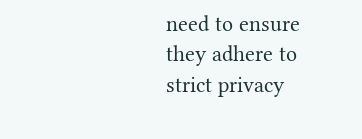need to ensure they adhere to strict privacy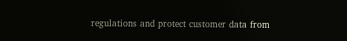regulations and protect customer data from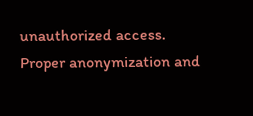unauthorized access. Proper anonymization and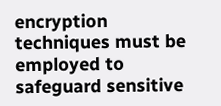encryption techniques must be employed to safeguard sensitive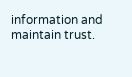information and maintain trust.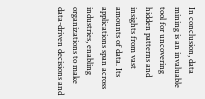In conclusion, data mining is an invaluable tool for uncovering hidden patterns and insights from vast amounts of data. Its applications span across industries, enabling organizations to make data-driven decisions and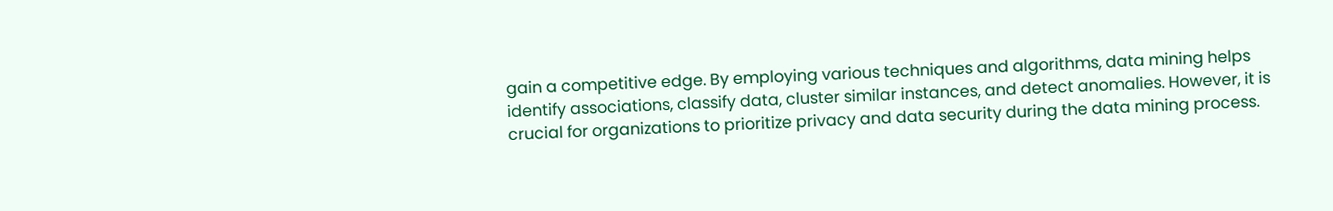gain a competitive edge. By employing various techniques and algorithms, data mining helps identify associations, classify data, cluster similar instances, and detect anomalies. However, it is crucial for organizations to prioritize privacy and data security during the data mining process.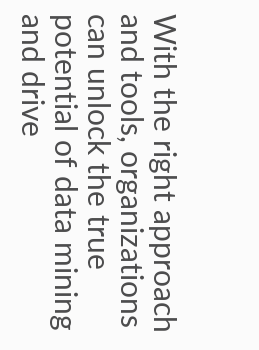With the right approach and tools, organizations can unlock the true potential of data mining and drive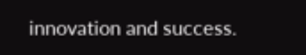innovation and success.